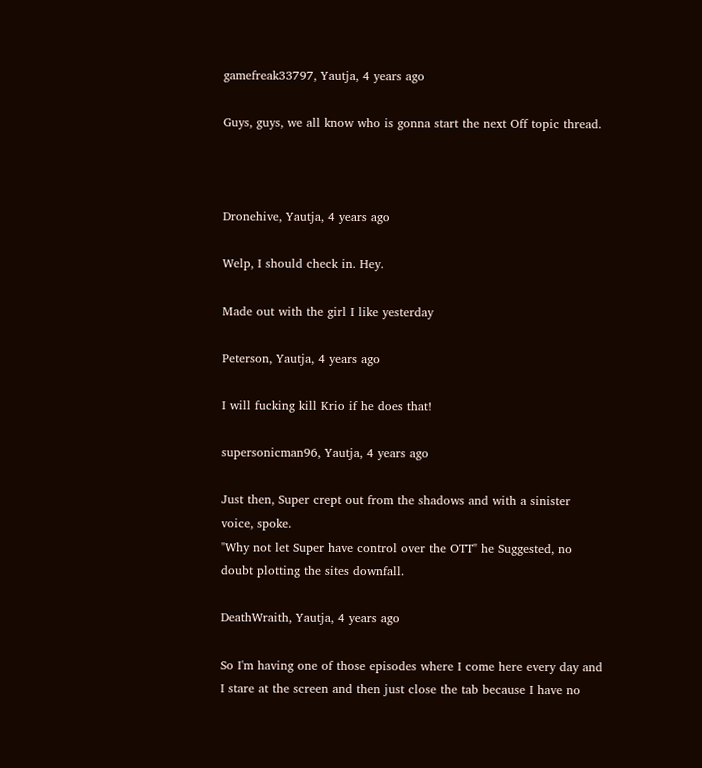gamefreak33797, Yautja, 4 years ago

Guys, guys, we all know who is gonna start the next Off topic thread.



Dronehive, Yautja, 4 years ago

Welp, I should check in. Hey.

Made out with the girl I like yesterday

Peterson, Yautja, 4 years ago

I will fucking kill Krio if he does that!

supersonicman96, Yautja, 4 years ago

Just then, Super crept out from the shadows and with a sinister voice, spoke.
"Why not let Super have control over the OTT" he Suggested, no doubt plotting the sites downfall.

DeathWraith, Yautja, 4 years ago

So I'm having one of those episodes where I come here every day and I stare at the screen and then just close the tab because I have no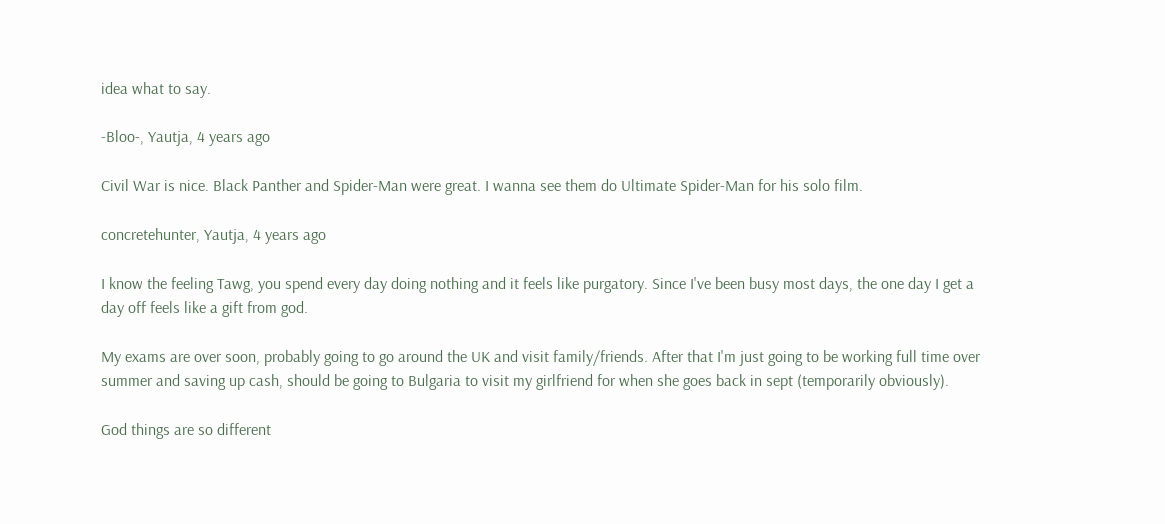idea what to say.

-Bloo-, Yautja, 4 years ago

Civil War is nice. Black Panther and Spider-Man were great. I wanna see them do Ultimate Spider-Man for his solo film.

concretehunter, Yautja, 4 years ago

I know the feeling Tawg, you spend every day doing nothing and it feels like purgatory. Since I've been busy most days, the one day I get a day off feels like a gift from god.

My exams are over soon, probably going to go around the UK and visit family/friends. After that I'm just going to be working full time over summer and saving up cash, should be going to Bulgaria to visit my girlfriend for when she goes back in sept (temporarily obviously).

God things are so different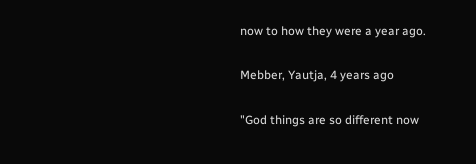now to how they were a year ago.

Mebber, Yautja, 4 years ago

"God things are so different now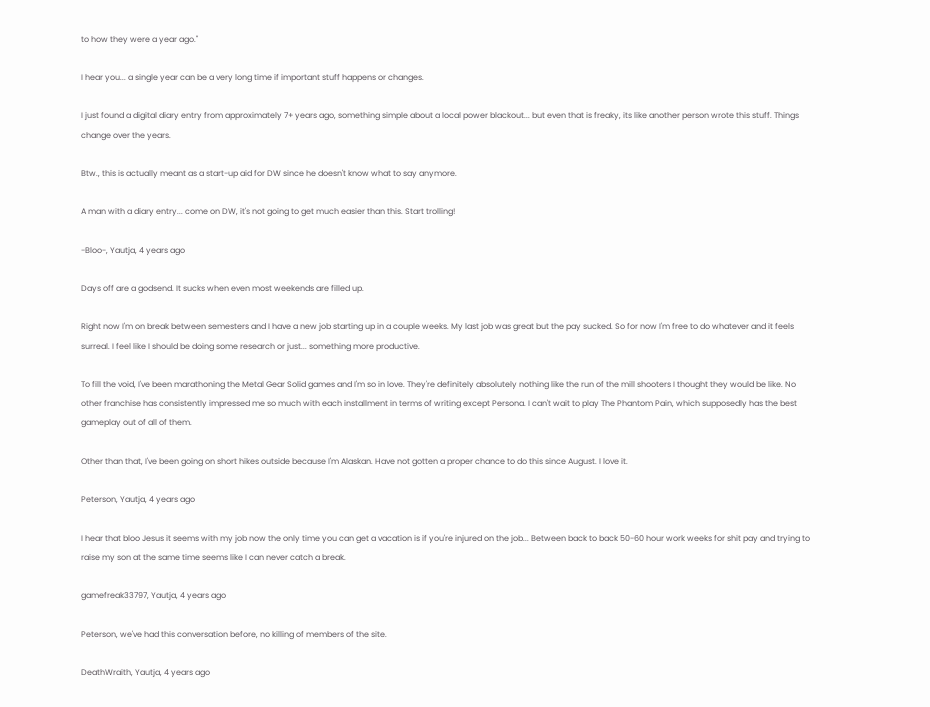to how they were a year ago."

I hear you... a single year can be a very long time if important stuff happens or changes.

I just found a digital diary entry from approximately 7+ years ago, something simple about a local power blackout... but even that is freaky, its like another person wrote this stuff. Things change over the years.

Btw., this is actually meant as a start-up aid for DW since he doesn't know what to say anymore.

A man with a diary entry... come on DW, it's not going to get much easier than this. Start trolling!

-Bloo-, Yautja, 4 years ago

Days off are a godsend. It sucks when even most weekends are filled up.

Right now I'm on break between semesters and I have a new job starting up in a couple weeks. My last job was great but the pay sucked. So for now I'm free to do whatever and it feels surreal. I feel like I should be doing some research or just... something more productive.

To fill the void, I've been marathoning the Metal Gear Solid games and I'm so in love. They're definitely absolutely nothing like the run of the mill shooters I thought they would be like. No other franchise has consistently impressed me so much with each installment in terms of writing except Persona. I can't wait to play The Phantom Pain, which supposedly has the best gameplay out of all of them.

Other than that, I've been going on short hikes outside because I'm Alaskan. Have not gotten a proper chance to do this since August. I love it.

Peterson, Yautja, 4 years ago

I hear that bloo Jesus it seems with my job now the only time you can get a vacation is if you're injured on the job... Between back to back 50-60 hour work weeks for shit pay and trying to raise my son at the same time seems like I can never catch a break.

gamefreak33797, Yautja, 4 years ago

Peterson, we've had this conversation before, no killing of members of the site.

DeathWraith, Yautja, 4 years ago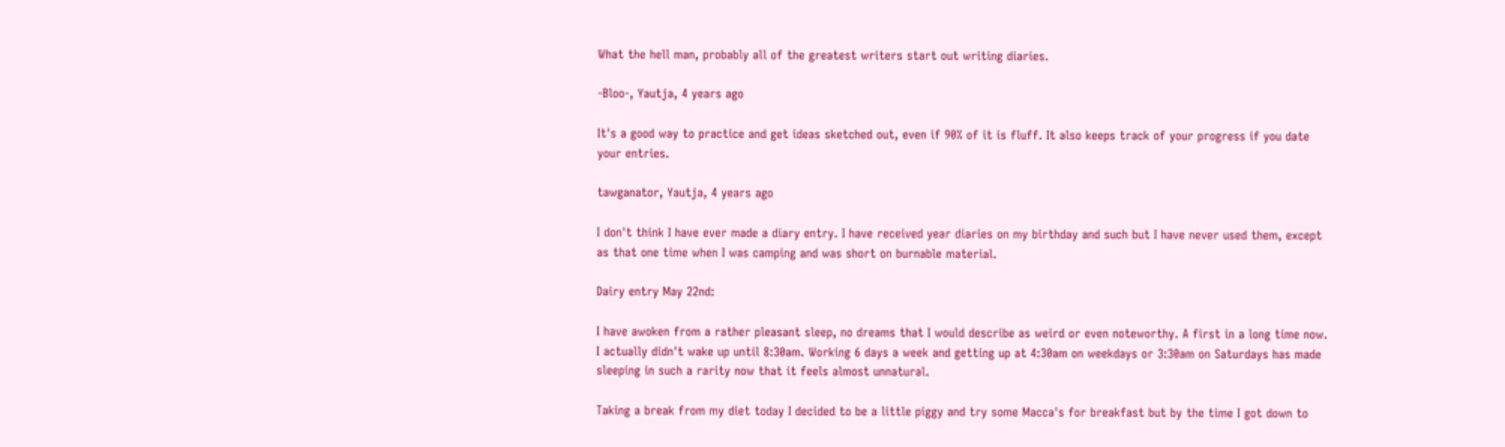What the hell man, probably all of the greatest writers start out writing diaries.

-Bloo-, Yautja, 4 years ago

It's a good way to practice and get ideas sketched out, even if 90% of it is fluff. It also keeps track of your progress if you date your entries.

tawganator, Yautja, 4 years ago

I don't think I have ever made a diary entry. I have received year diaries on my birthday and such but I have never used them, except as that one time when I was camping and was short on burnable material.

Dairy entry May 22nd:

I have awoken from a rather pleasant sleep, no dreams that I would describe as weird or even noteworthy. A first in a long time now. I actually didn't wake up until 8:30am. Working 6 days a week and getting up at 4:30am on weekdays or 3:30am on Saturdays has made sleeping in such a rarity now that it feels almost unnatural.

Taking a break from my diet today I decided to be a little piggy and try some Macca's for breakfast but by the time I got down to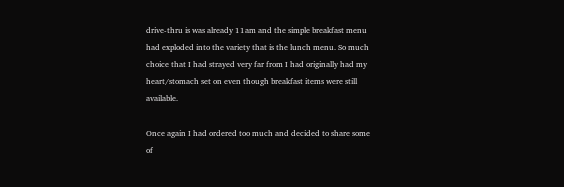drive-thru is was already 11am and the simple breakfast menu had exploded into the variety that is the lunch menu. So much choice that I had strayed very far from I had originally had my heart/stomach set on even though breakfast items were still available.

Once again I had ordered too much and decided to share some of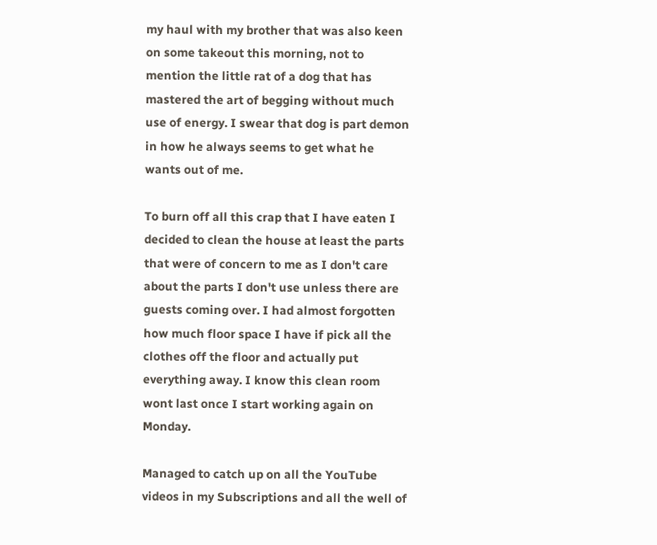my haul with my brother that was also keen on some takeout this morning, not to mention the little rat of a dog that has mastered the art of begging without much use of energy. I swear that dog is part demon in how he always seems to get what he wants out of me.

To burn off all this crap that I have eaten I decided to clean the house at least the parts that were of concern to me as I don't care about the parts I don't use unless there are guests coming over. I had almost forgotten how much floor space I have if pick all the clothes off the floor and actually put everything away. I know this clean room wont last once I start working again on Monday.

Managed to catch up on all the YouTube videos in my Subscriptions and all the well of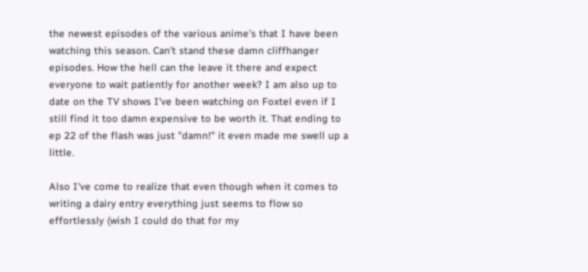the newest episodes of the various anime's that I have been watching this season. Can't stand these damn cliffhanger episodes. How the hell can the leave it there and expect everyone to wait patiently for another week? I am also up to date on the TV shows I've been watching on Foxtel even if I still find it too damn expensive to be worth it. That ending to ep 22 of the flash was just "damn!" it even made me swell up a little.

Also I've come to realize that even though when it comes to writing a dairy entry everything just seems to flow so effortlessly (wish I could do that for my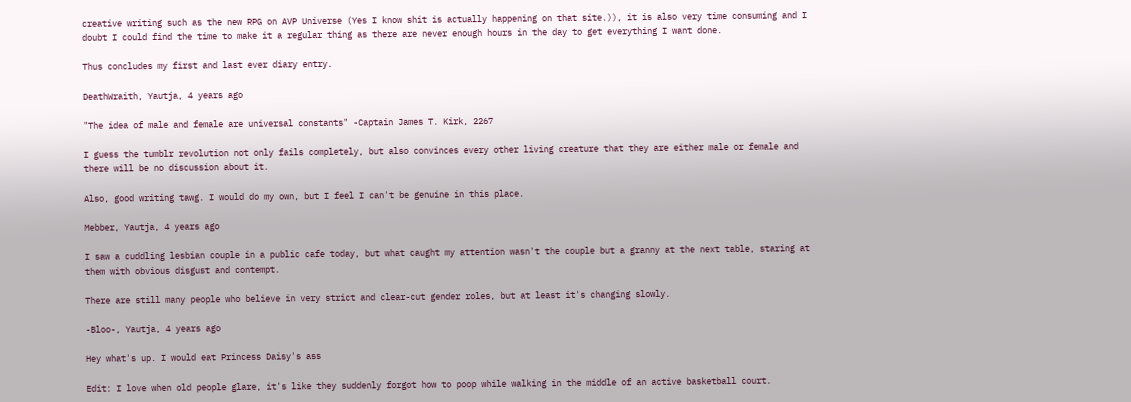creative writing such as the new RPG on AVP Universe (Yes I know shit is actually happening on that site.)), it is also very time consuming and I doubt I could find the time to make it a regular thing as there are never enough hours in the day to get everything I want done.

Thus concludes my first and last ever diary entry.

DeathWraith, Yautja, 4 years ago

"The idea of male and female are universal constants" -Captain James T. Kirk, 2267

I guess the tumblr revolution not only fails completely, but also convinces every other living creature that they are either male or female and there will be no discussion about it.

Also, good writing tawg. I would do my own, but I feel I can't be genuine in this place.

Mebber, Yautja, 4 years ago

I saw a cuddling lesbian couple in a public cafe today, but what caught my attention wasn't the couple but a granny at the next table, staring at them with obvious disgust and contempt.

There are still many people who believe in very strict and clear-cut gender roles, but at least it's changing slowly.

-Bloo-, Yautja, 4 years ago

Hey what's up. I would eat Princess Daisy's ass

Edit: I love when old people glare, it's like they suddenly forgot how to poop while walking in the middle of an active basketball court.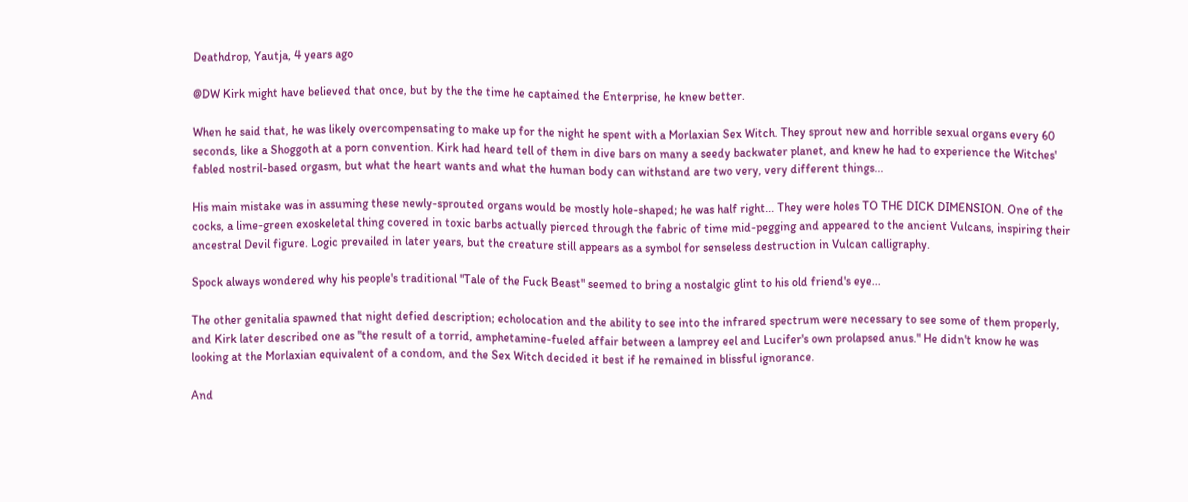Deathdrop, Yautja, 4 years ago

@DW Kirk might have believed that once, but by the the time he captained the Enterprise, he knew better.

When he said that, he was likely overcompensating to make up for the night he spent with a Morlaxian Sex Witch. They sprout new and horrible sexual organs every 60 seconds, like a Shoggoth at a porn convention. Kirk had heard tell of them in dive bars on many a seedy backwater planet, and knew he had to experience the Witches' fabled nostril-based orgasm, but what the heart wants and what the human body can withstand are two very, very different things...

His main mistake was in assuming these newly-sprouted organs would be mostly hole-shaped; he was half right... They were holes TO THE DICK DIMENSION. One of the cocks, a lime-green exoskeletal thing covered in toxic barbs actually pierced through the fabric of time mid-pegging and appeared to the ancient Vulcans, inspiring their ancestral Devil figure. Logic prevailed in later years, but the creature still appears as a symbol for senseless destruction in Vulcan calligraphy.

Spock always wondered why his people's traditional "Tale of the Fuck Beast" seemed to bring a nostalgic glint to his old friend's eye...

The other genitalia spawned that night defied description; echolocation and the ability to see into the infrared spectrum were necessary to see some of them properly, and Kirk later described one as "the result of a torrid, amphetamine-fueled affair between a lamprey eel and Lucifer's own prolapsed anus." He didn't know he was looking at the Morlaxian equivalent of a condom, and the Sex Witch decided it best if he remained in blissful ignorance.

And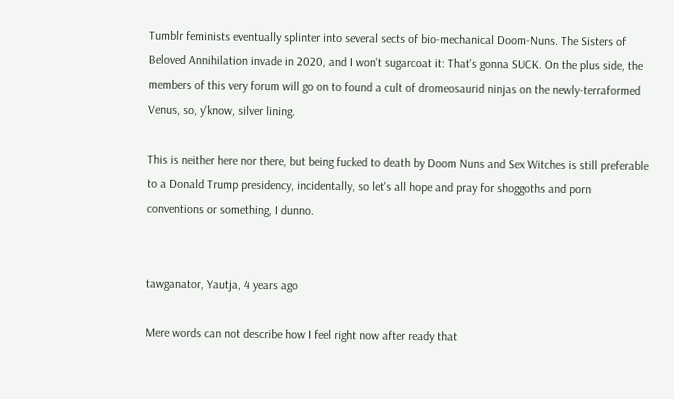Tumblr feminists eventually splinter into several sects of bio-mechanical Doom-Nuns. The Sisters of Beloved Annihilation invade in 2020, and I won't sugarcoat it: That's gonna SUCK. On the plus side, the members of this very forum will go on to found a cult of dromeosaurid ninjas on the newly-terraformed Venus, so, y'know, silver lining.

This is neither here nor there, but being fucked to death by Doom Nuns and Sex Witches is still preferable to a Donald Trump presidency, incidentally, so let's all hope and pray for shoggoths and porn conventions or something, I dunno.


tawganator, Yautja, 4 years ago

Mere words can not describe how I feel right now after ready that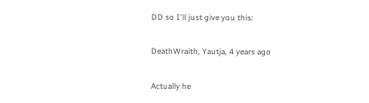DD so I'll just give you this:


DeathWraith, Yautja, 4 years ago


Actually he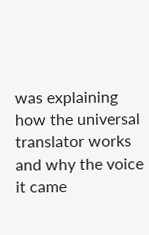was explaining how the universal translator works and why the voice it came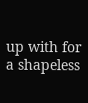up with for a shapeless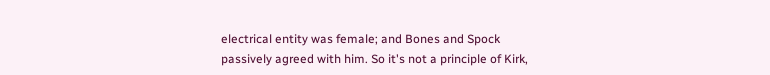electrical entity was female; and Bones and Spock passively agreed with him. So it's not a principle of Kirk,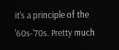it's a principle of the '60s-'70s. Pretty much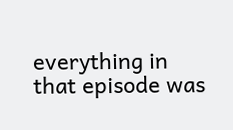everything in that episode was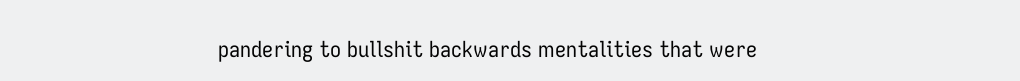pandering to bullshit backwards mentalities that were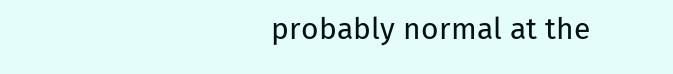probably normal at the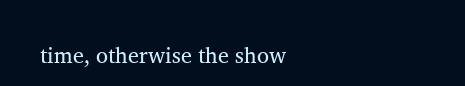time, otherwise the show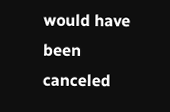would have been canceled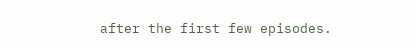after the first few episodes.